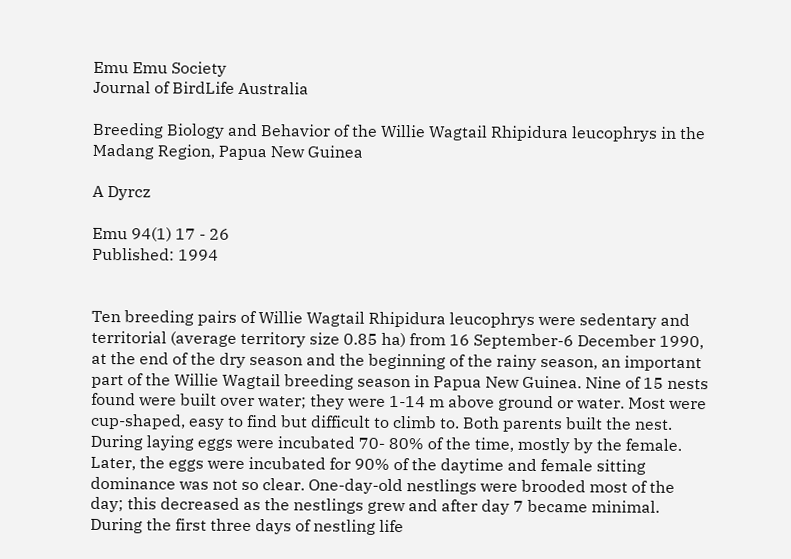Emu Emu Society
Journal of BirdLife Australia

Breeding Biology and Behavior of the Willie Wagtail Rhipidura leucophrys in the Madang Region, Papua New Guinea

A Dyrcz

Emu 94(1) 17 - 26
Published: 1994


Ten breeding pairs of Willie Wagtail Rhipidura leucophrys were sedentary and territorial (average territory size 0.85 ha) from 16 September-6 December 1990, at the end of the dry season and the beginning of the rainy season, an important part of the Willie Wagtail breeding season in Papua New Guinea. Nine of 15 nests found were built over water; they were 1-14 m above ground or water. Most were cup-shaped, easy to find but difficult to climb to. Both parents built the nest. During laying eggs were incubated 70- 80% of the time, mostly by the female. Later, the eggs were incubated for 90% of the daytime and female sitting dominance was not so clear. One-day-old nestlings were brooded most of the day; this decreased as the nestlings grew and after day 7 became minimal. During the first three days of nestling life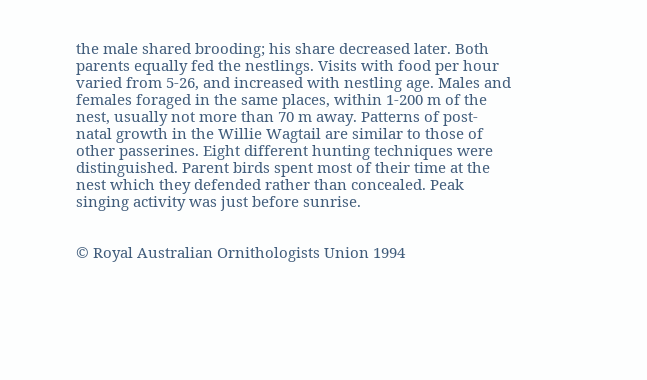the male shared brooding; his share decreased later. Both parents equally fed the nestlings. Visits with food per hour varied from 5-26, and increased with nestling age. Males and females foraged in the same places, within 1-200 m of the nest, usually not more than 70 m away. Patterns of post-natal growth in the Willie Wagtail are similar to those of other passerines. Eight different hunting techniques were distinguished. Parent birds spent most of their time at the nest which they defended rather than concealed. Peak singing activity was just before sunrise.


© Royal Australian Ornithologists Union 1994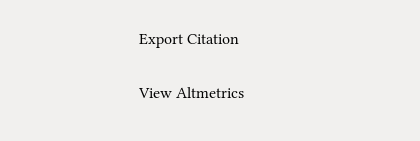Export Citation

View Altmetrics